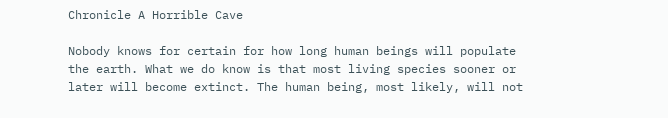Chronicle A Horrible Cave

Nobody knows for certain for how long human beings will populate the earth. What we do know is that most living species sooner or later will become extinct. The human being, most likely, will not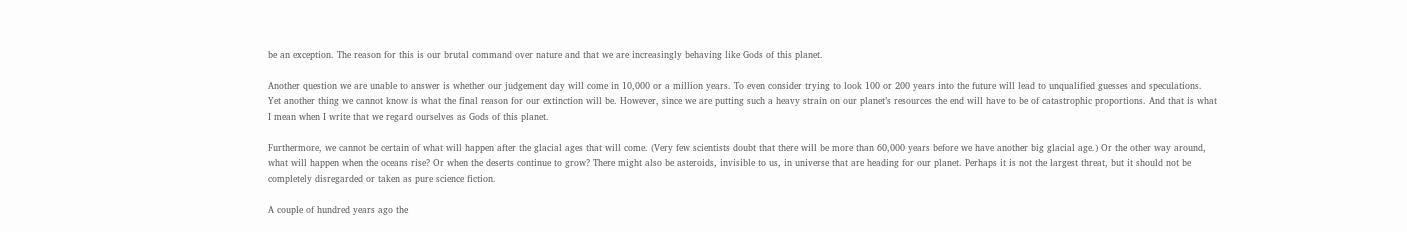be an exception. The reason for this is our brutal command over nature and that we are increasingly behaving like Gods of this planet.

Another question we are unable to answer is whether our judgement day will come in 10,000 or a million years. To even consider trying to look 100 or 200 years into the future will lead to unqualified guesses and speculations. Yet another thing we cannot know is what the final reason for our extinction will be. However, since we are putting such a heavy strain on our planet’s resources the end will have to be of catastrophic proportions. And that is what I mean when I write that we regard ourselves as Gods of this planet.

Furthermore, we cannot be certain of what will happen after the glacial ages that will come. (Very few scientists doubt that there will be more than 60,000 years before we have another big glacial age.) Or the other way around, what will happen when the oceans rise? Or when the deserts continue to grow? There might also be asteroids, invisible to us, in universe that are heading for our planet. Perhaps it is not the largest threat, but it should not be completely disregarded or taken as pure science fiction.

A couple of hundred years ago the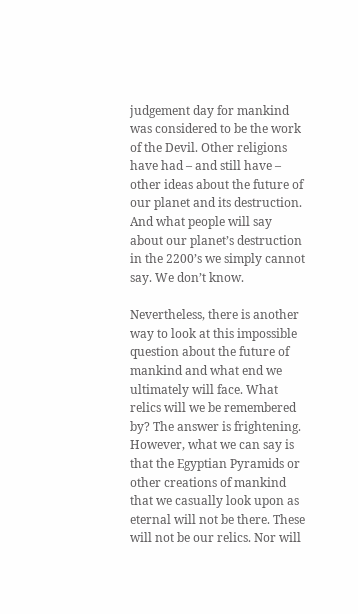judgement day for mankind was considered to be the work of the Devil. Other religions have had – and still have – other ideas about the future of our planet and its destruction. And what people will say about our planet’s destruction in the 2200’s we simply cannot say. We don’t know.

Nevertheless, there is another way to look at this impossible question about the future of mankind and what end we ultimately will face. What relics will we be remembered by? The answer is frightening. However, what we can say is that the Egyptian Pyramids or other creations of mankind that we casually look upon as eternal will not be there. These will not be our relics. Nor will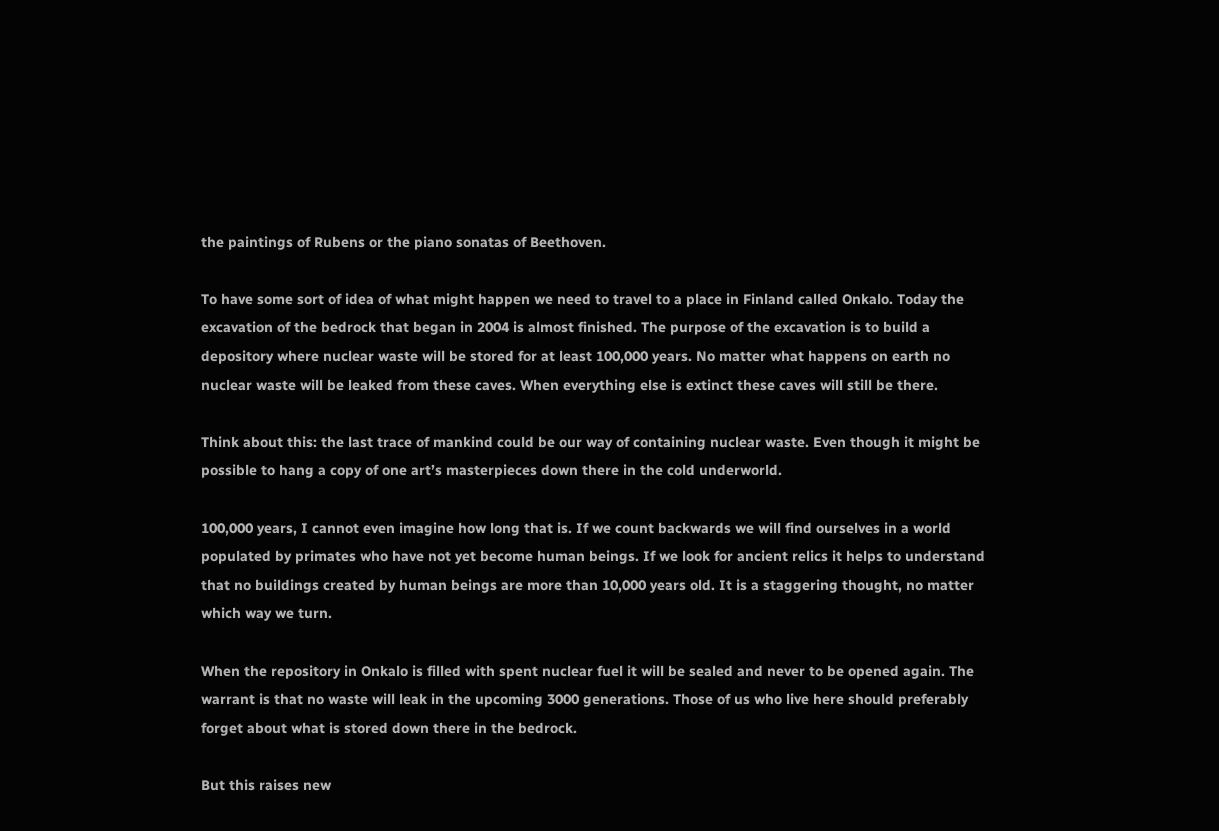the paintings of Rubens or the piano sonatas of Beethoven.

To have some sort of idea of what might happen we need to travel to a place in Finland called Onkalo. Today the excavation of the bedrock that began in 2004 is almost finished. The purpose of the excavation is to build a depository where nuclear waste will be stored for at least 100,000 years. No matter what happens on earth no nuclear waste will be leaked from these caves. When everything else is extinct these caves will still be there.

Think about this: the last trace of mankind could be our way of containing nuclear waste. Even though it might be possible to hang a copy of one art’s masterpieces down there in the cold underworld.

100,000 years, I cannot even imagine how long that is. If we count backwards we will find ourselves in a world populated by primates who have not yet become human beings. If we look for ancient relics it helps to understand that no buildings created by human beings are more than 10,000 years old. It is a staggering thought, no matter which way we turn.

When the repository in Onkalo is filled with spent nuclear fuel it will be sealed and never to be opened again. The warrant is that no waste will leak in the upcoming 3000 generations. Those of us who live here should preferably forget about what is stored down there in the bedrock.

But this raises new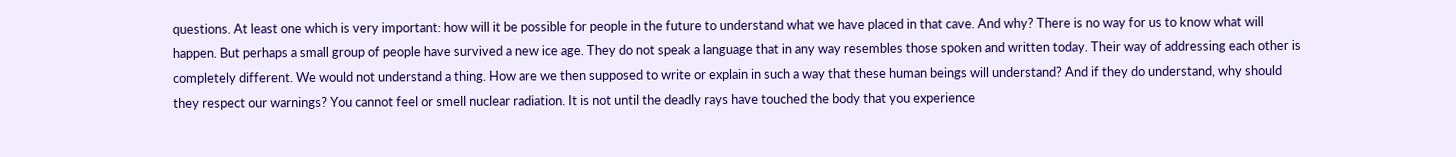questions. At least one which is very important: how will it be possible for people in the future to understand what we have placed in that cave. And why? There is no way for us to know what will happen. But perhaps a small group of people have survived a new ice age. They do not speak a language that in any way resembles those spoken and written today. Their way of addressing each other is completely different. We would not understand a thing. How are we then supposed to write or explain in such a way that these human beings will understand? And if they do understand, why should they respect our warnings? You cannot feel or smell nuclear radiation. It is not until the deadly rays have touched the body that you experience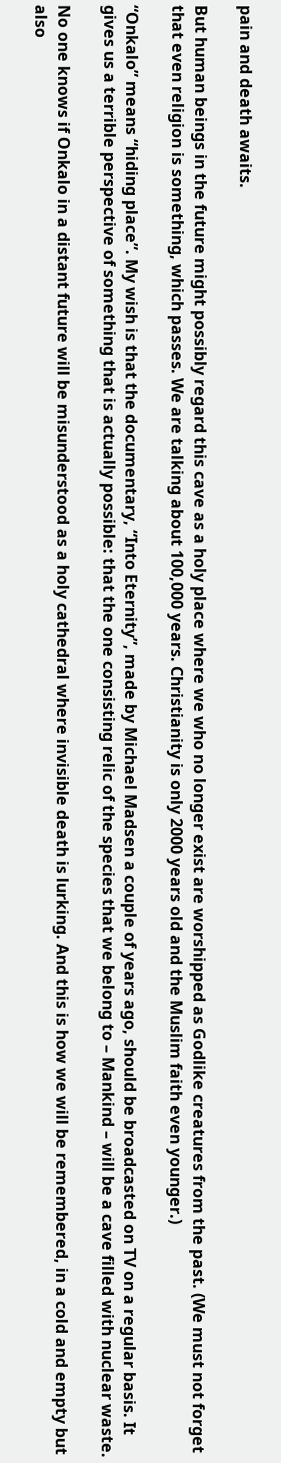pain and death awaits.

But human beings in the future might possibly regard this cave as a holy place where we who no longer exist are worshipped as Godlike creatures from the past. (We must not forget that even religion is something, which passes. We are talking about 100,000 years. Christianity is only 2000 years old and the Muslim faith even younger.)

“Onkalo” means “hiding place”. My wish is that the documentary, “Into Eternity”, made by Michael Madsen a couple of years ago, should be broadcasted on TV on a regular basis. It gives us a terrible perspective of something that is actually possible: that the one consisting relic of the species that we belong to – Mankind – will be a cave filled with nuclear waste.

No one knows if Onkalo in a distant future will be misunderstood as a holy cathedral where invisible death is lurking. And this is how we will be remembered, in a cold and empty but also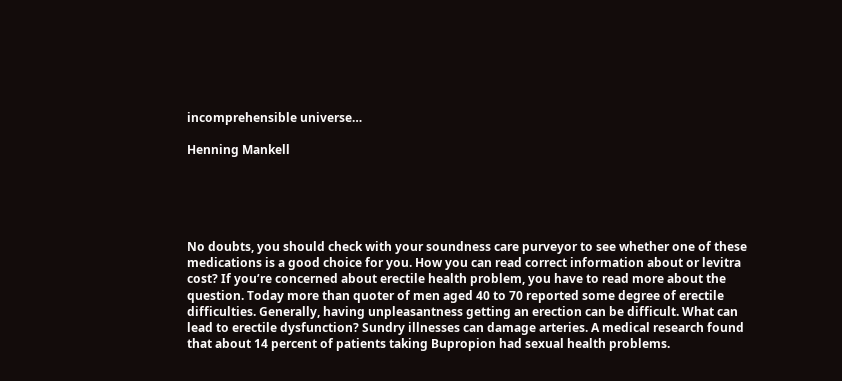incomprehensible universe…

Henning Mankell





No doubts, you should check with your soundness care purveyor to see whether one of these medications is a good choice for you. How you can read correct information about or levitra cost? If you’re concerned about erectile health problem, you have to read more about the question. Today more than quoter of men aged 40 to 70 reported some degree of erectile difficulties. Generally, having unpleasantness getting an erection can be difficult. What can lead to erectile dysfunction? Sundry illnesses can damage arteries. A medical research found that about 14 percent of patients taking Bupropion had sexual health problems.